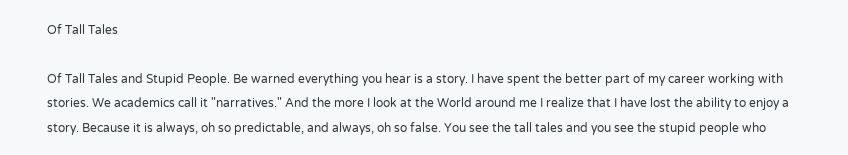Of Tall Tales

Of Tall Tales and Stupid People. Be warned everything you hear is a story. I have spent the better part of my career working with stories. We academics call it "narratives." And the more I look at the World around me I realize that I have lost the ability to enjoy a story. Because it is always, oh so predictable, and always, oh so false. You see the tall tales and you see the stupid people who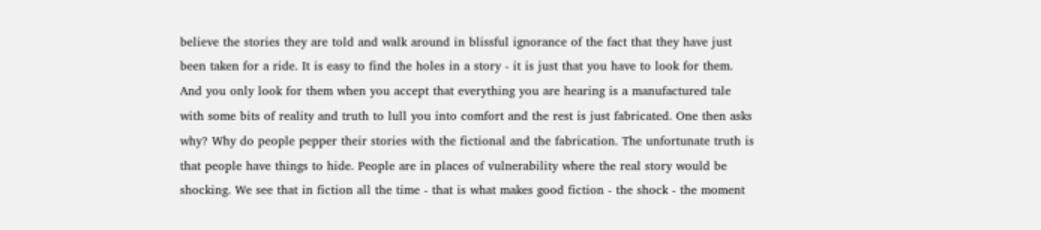believe the stories they are told and walk around in blissful ignorance of the fact that they have just been taken for a ride. It is easy to find the holes in a story - it is just that you have to look for them. And you only look for them when you accept that everything you are hearing is a manufactured tale with some bits of reality and truth to lull you into comfort and the rest is just fabricated. One then asks why? Why do people pepper their stories with the fictional and the fabrication. The unfortunate truth is that people have things to hide. People are in places of vulnerability where the real story would be shocking. We see that in fiction all the time - that is what makes good fiction - the shock - the moment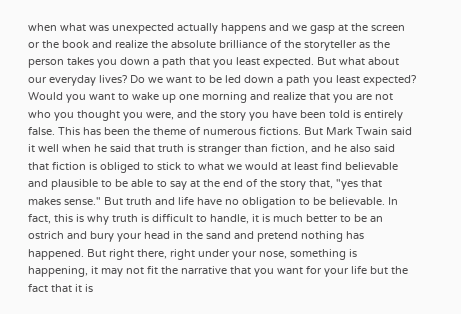when what was unexpected actually happens and we gasp at the screen or the book and realize the absolute brilliance of the storyteller as the person takes you down a path that you least expected. But what about our everyday lives? Do we want to be led down a path you least expected? Would you want to wake up one morning and realize that you are not who you thought you were, and the story you have been told is entirely false. This has been the theme of numerous fictions. But Mark Twain said it well when he said that truth is stranger than fiction, and he also said that fiction is obliged to stick to what we would at least find believable and plausible to be able to say at the end of the story that, "yes that makes sense." But truth and life have no obligation to be believable. In fact, this is why truth is difficult to handle, it is much better to be an ostrich and bury your head in the sand and pretend nothing has happened. But right there, right under your nose, something is happening, it may not fit the narrative that you want for your life but the fact that it is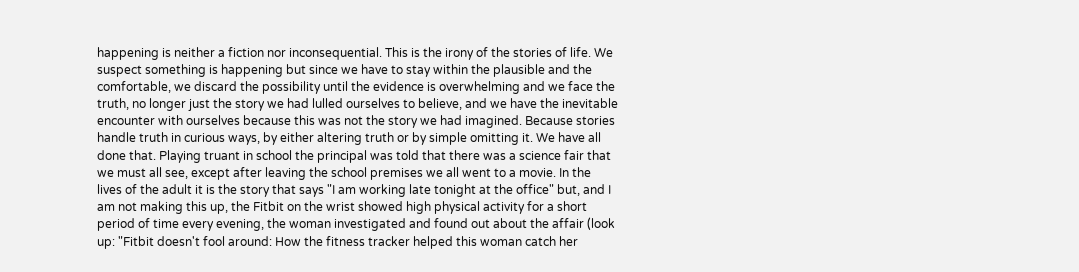happening is neither a fiction nor inconsequential. This is the irony of the stories of life. We suspect something is happening but since we have to stay within the plausible and the comfortable, we discard the possibility until the evidence is overwhelming and we face the truth, no longer just the story we had lulled ourselves to believe, and we have the inevitable encounter with ourselves because this was not the story we had imagined. Because stories handle truth in curious ways, by either altering truth or by simple omitting it. We have all done that. Playing truant in school the principal was told that there was a science fair that we must all see, except after leaving the school premises we all went to a movie. In the lives of the adult it is the story that says "I am working late tonight at the office" but, and I am not making this up, the Fitbit on the wrist showed high physical activity for a short period of time every evening, the woman investigated and found out about the affair (look up: "Fitbit doesn't fool around: How the fitness tracker helped this woman catch her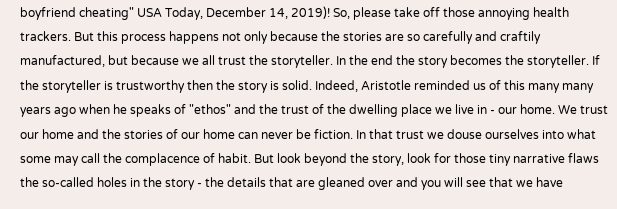boyfriend cheating" USA Today, December 14, 2019)! So, please take off those annoying health trackers. But this process happens not only because the stories are so carefully and craftily manufactured, but because we all trust the storyteller. In the end the story becomes the storyteller. If the storyteller is trustworthy then the story is solid. Indeed, Aristotle reminded us of this many many years ago when he speaks of "ethos" and the trust of the dwelling place we live in - our home. We trust our home and the stories of our home can never be fiction. In that trust we douse ourselves into what some may call the complacence of habit. But look beyond the story, look for those tiny narrative flaws the so-called holes in the story - the details that are gleaned over and you will see that we have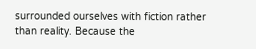surrounded ourselves with fiction rather than reality. Because the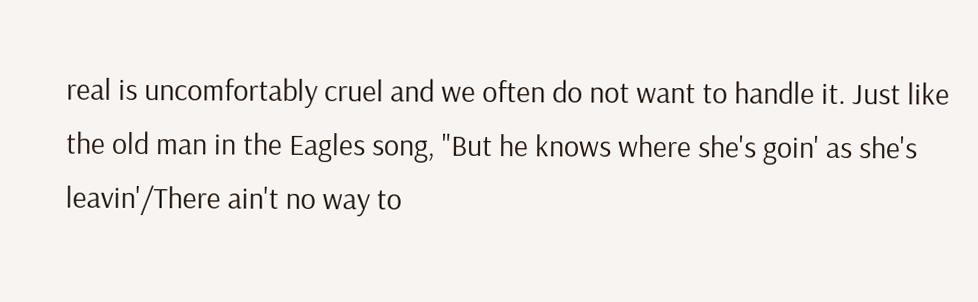real is uncomfortably cruel and we often do not want to handle it. Just like the old man in the Eagles song, "But he knows where she's goin' as she's leavin'/There ain't no way to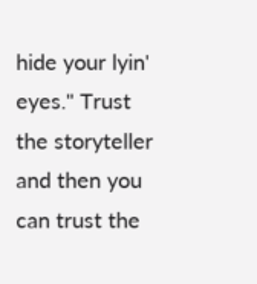hide your lyin' eyes." Trust the storyteller and then you can trust the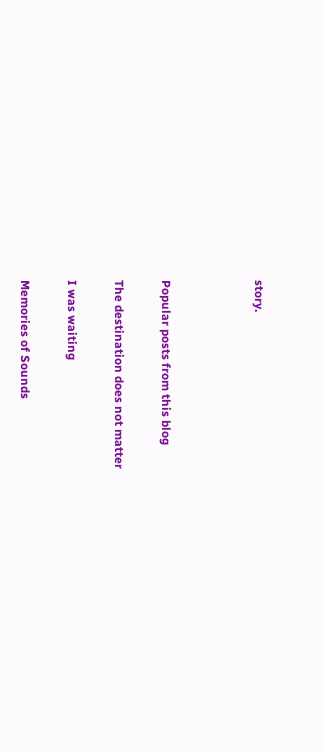story.



Popular posts from this blog

The destination does not matter

I was waiting

Memories of Sounds